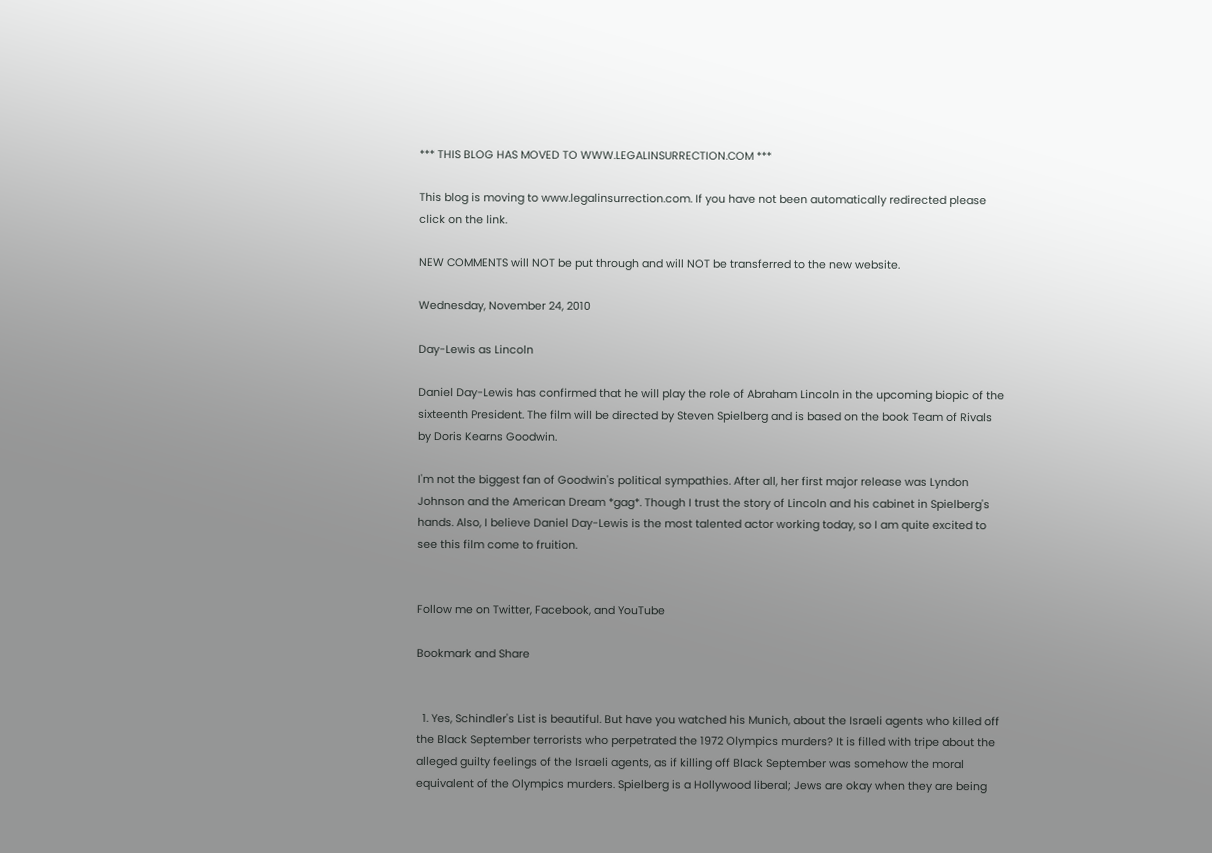*** THIS BLOG HAS MOVED TO WWW.LEGALINSURRECTION.COM ***

This blog is moving to www.legalinsurrection.com. If you have not been automatically redirected please click on the link.

NEW COMMENTS will NOT be put through and will NOT be transferred to the new website.

Wednesday, November 24, 2010

Day-Lewis as Lincoln

Daniel Day-Lewis has confirmed that he will play the role of Abraham Lincoln in the upcoming biopic of the sixteenth President. The film will be directed by Steven Spielberg and is based on the book Team of Rivals by Doris Kearns Goodwin.

I'm not the biggest fan of Goodwin's political sympathies. After all, her first major release was Lyndon Johnson and the American Dream *gag*. Though I trust the story of Lincoln and his cabinet in Spielberg's hands. Also, I believe Daniel Day-Lewis is the most talented actor working today, so I am quite excited to see this film come to fruition.


Follow me on Twitter, Facebook, and YouTube

Bookmark and Share


  1. Yes, Schindler's List is beautiful. But have you watched his Munich, about the Israeli agents who killed off the Black September terrorists who perpetrated the 1972 Olympics murders? It is filled with tripe about the alleged guilty feelings of the Israeli agents, as if killing off Black September was somehow the moral equivalent of the Olympics murders. Spielberg is a Hollywood liberal; Jews are okay when they are being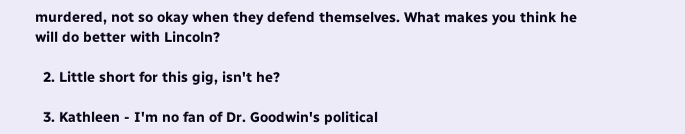murdered, not so okay when they defend themselves. What makes you think he will do better with Lincoln?

  2. Little short for this gig, isn't he?

  3. Kathleen - I'm no fan of Dr. Goodwin's political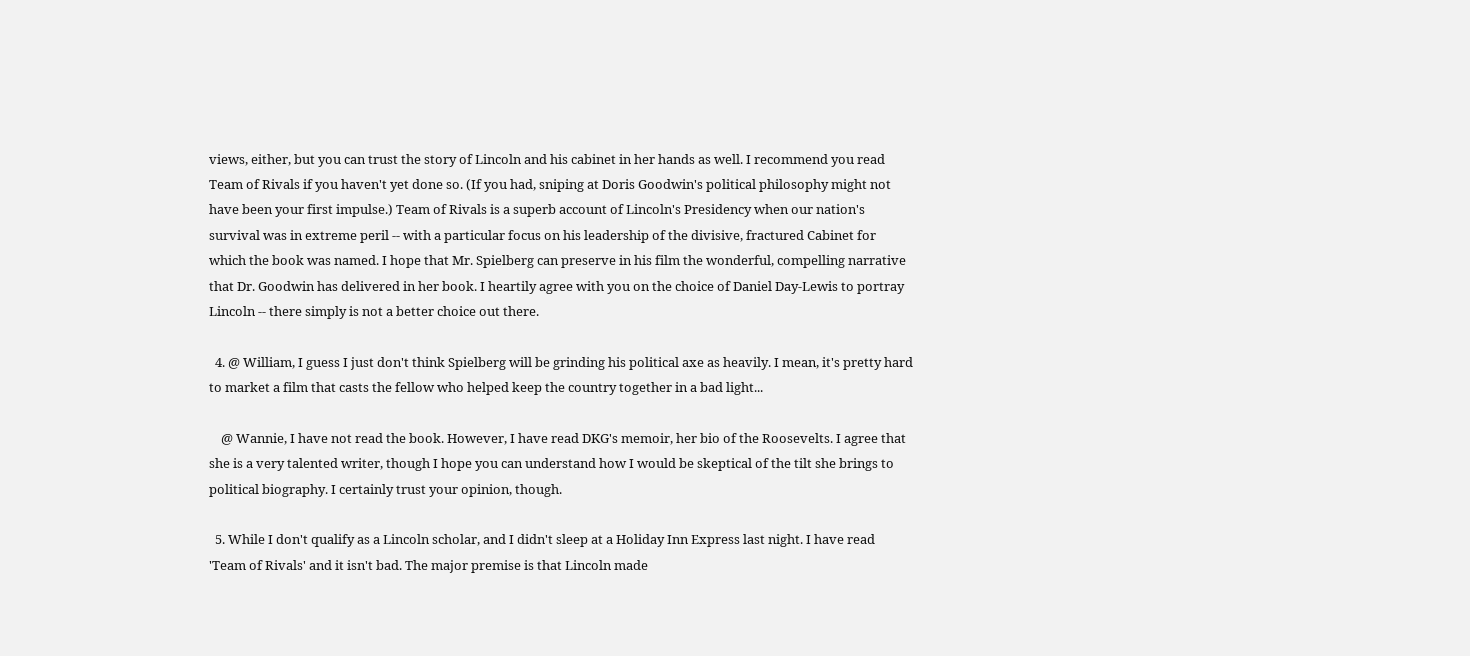views, either, but you can trust the story of Lincoln and his cabinet in her hands as well. I recommend you read Team of Rivals if you haven't yet done so. (If you had, sniping at Doris Goodwin's political philosophy might not have been your first impulse.) Team of Rivals is a superb account of Lincoln's Presidency when our nation's survival was in extreme peril -- with a particular focus on his leadership of the divisive, fractured Cabinet for which the book was named. I hope that Mr. Spielberg can preserve in his film the wonderful, compelling narrative that Dr. Goodwin has delivered in her book. I heartily agree with you on the choice of Daniel Day-Lewis to portray Lincoln -- there simply is not a better choice out there.

  4. @ William, I guess I just don't think Spielberg will be grinding his political axe as heavily. I mean, it's pretty hard to market a film that casts the fellow who helped keep the country together in a bad light...

    @ Wannie, I have not read the book. However, I have read DKG's memoir, her bio of the Roosevelts. I agree that she is a very talented writer, though I hope you can understand how I would be skeptical of the tilt she brings to political biography. I certainly trust your opinion, though.

  5. While I don't qualify as a Lincoln scholar, and I didn't sleep at a Holiday Inn Express last night. I have read 'Team of Rivals' and it isn't bad. The major premise is that Lincoln made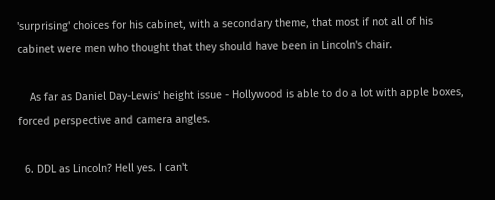'surprising' choices for his cabinet, with a secondary theme, that most if not all of his cabinet were men who thought that they should have been in Lincoln's chair.

    As far as Daniel Day-Lewis' height issue - Hollywood is able to do a lot with apple boxes, forced perspective and camera angles.

  6. DDL as Lincoln? Hell yes. I can't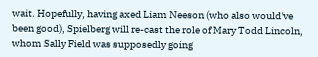wait. Hopefully, having axed Liam Neeson (who also would've been good), Spielberg will re-cast the role of Mary Todd Lincoln, whom Sally Field was supposedly going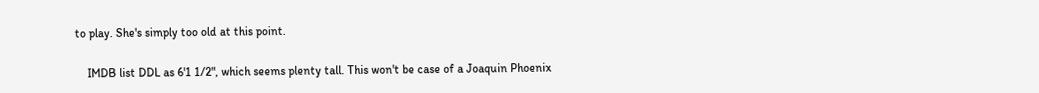to play. She's simply too old at this point.

    IMDB list DDL as 6'1 1/2", which seems plenty tall. This won't be case of a Joaquin Phoenix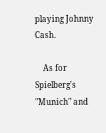playing Johnny Cash.

    As for Spielberg's "Munich" and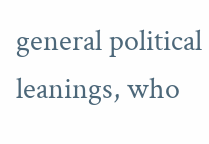general political leanings, who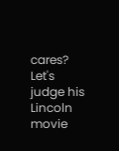cares? Let's judge his Lincoln movie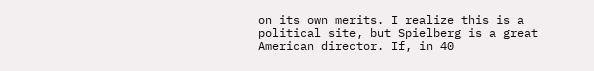on its own merits. I realize this is a political site, but Spielberg is a great American director. If, in 40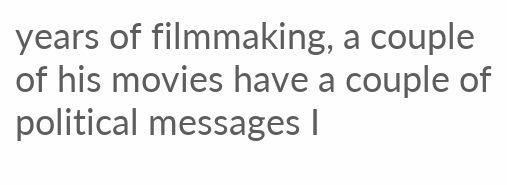years of filmmaking, a couple of his movies have a couple of political messages I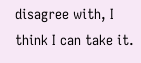disagree with, I think I can take it.